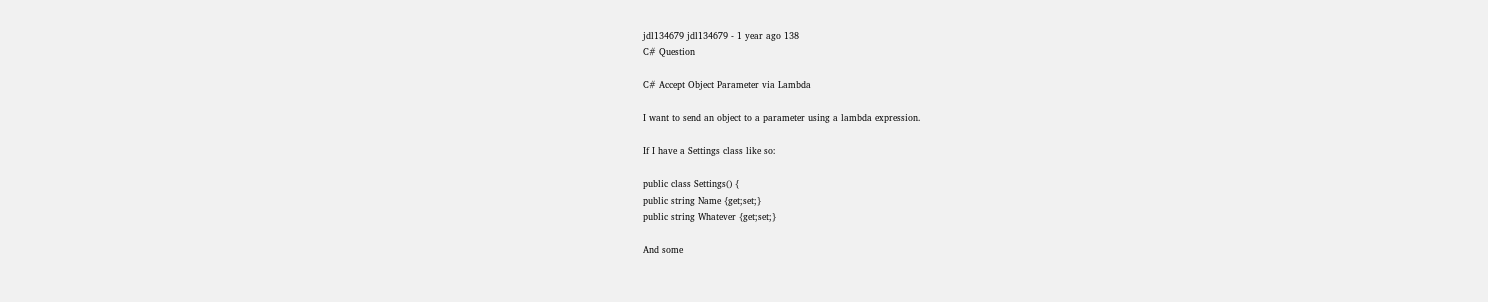jdl134679 jdl134679 - 1 year ago 138
C# Question

C# Accept Object Parameter via Lambda

I want to send an object to a parameter using a lambda expression.

If I have a Settings class like so:

public class Settings() {
public string Name {get;set;}
public string Whatever {get;set;}

And some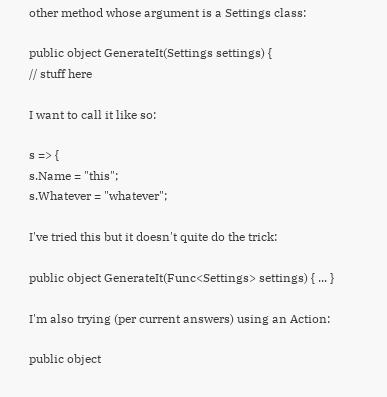other method whose argument is a Settings class:

public object GenerateIt(Settings settings) {
// stuff here

I want to call it like so:

s => {
s.Name = "this";
s.Whatever = "whatever";

I've tried this but it doesn't quite do the trick:

public object GenerateIt(Func<Settings> settings) { ... }

I'm also trying (per current answers) using an Action:

public object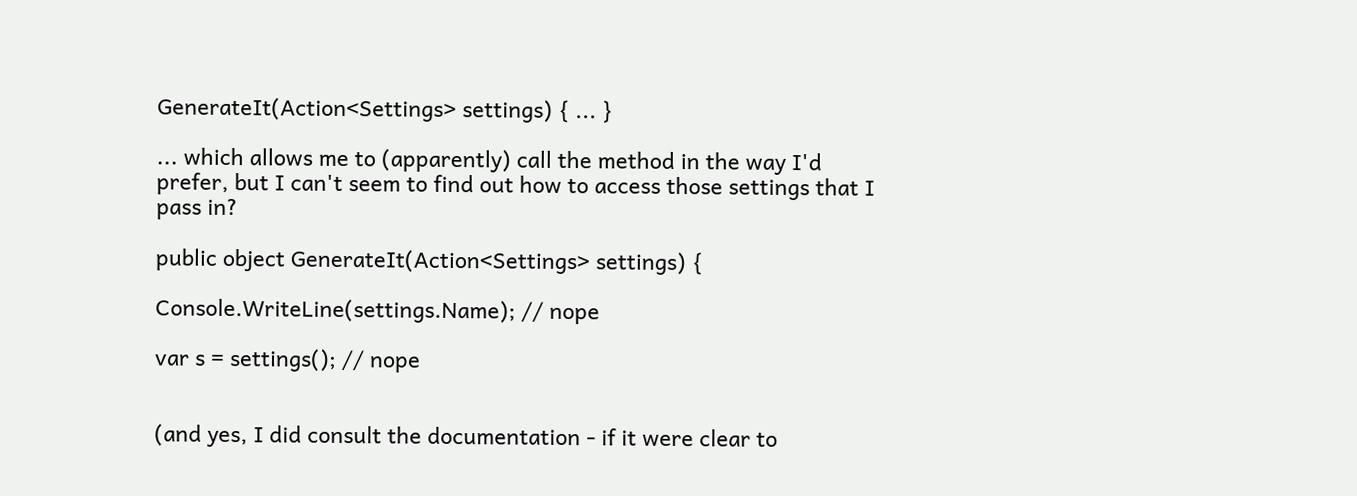GenerateIt(Action<Settings> settings) { ... }

... which allows me to (apparently) call the method in the way I'd prefer, but I can't seem to find out how to access those settings that I pass in?

public object GenerateIt(Action<Settings> settings) {

Console.WriteLine(settings.Name); // nope

var s = settings(); // nope


(and yes, I did consult the documentation - if it were clear to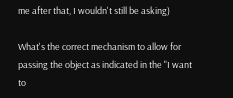me after that, I wouldn't still be asking)

What's the correct mechanism to allow for passing the object as indicated in the "I want to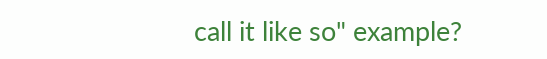call it like so" example?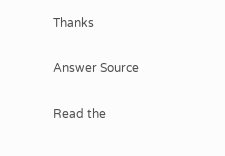Thanks

Answer Source

Read the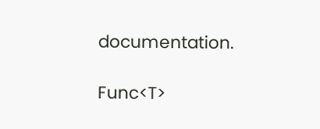documentation.

Func<T>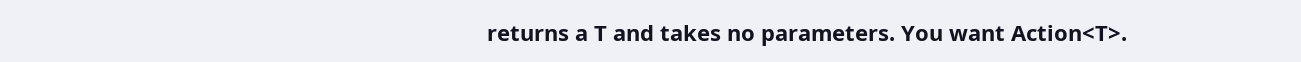returns a T and takes no parameters. You want Action<T>.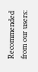Recommended from our users: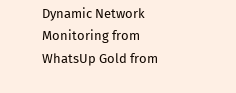Dynamic Network Monitoring from WhatsUp Gold from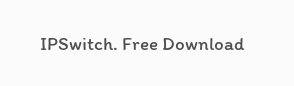IPSwitch. Free Download